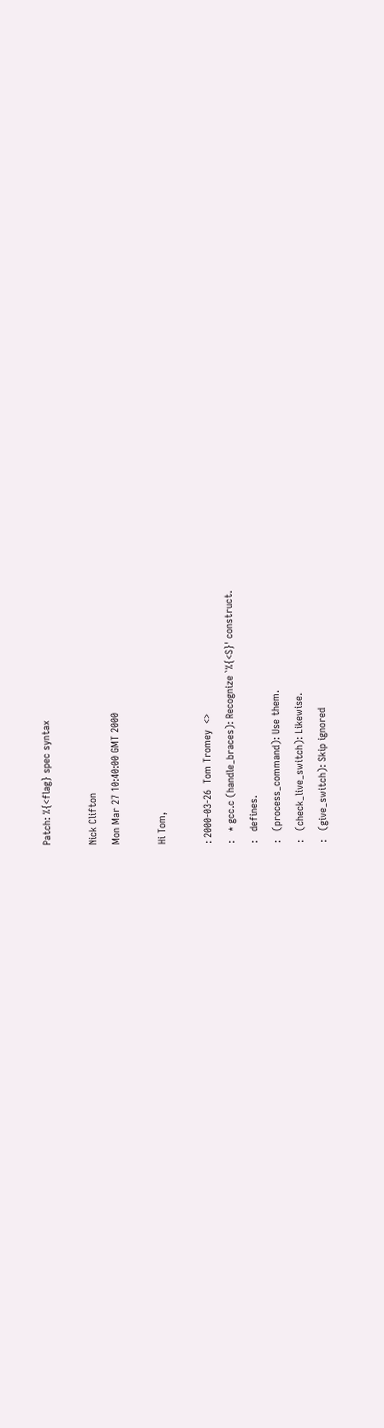Patch: %{<flag} spec syntax

Nick Clifton
Mon Mar 27 10:40:00 GMT 2000

Hi Tom,

: 2000-03-26  Tom Tromey  <>
:   * gcc.c (handle_braces): Recognize `%{<S}' construct.
:   defines.
:   (process_command): Use them.
:   (check_live_switch): Likewise.
:   (give_switch): Skip ignored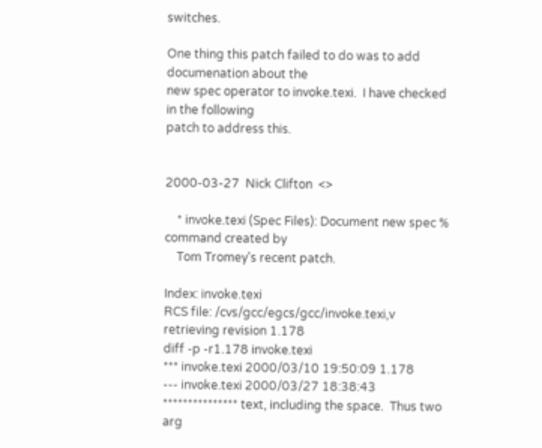switches.

One thing this patch failed to do was to add documenation about the
new spec operator to invoke.texi.  I have checked in the following
patch to address this.


2000-03-27  Nick Clifton  <>

    * invoke.texi (Spec Files): Document new spec % command created by
    Tom Tromey's recent patch.

Index: invoke.texi
RCS file: /cvs/gcc/egcs/gcc/invoke.texi,v
retrieving revision 1.178
diff -p -r1.178 invoke.texi
*** invoke.texi 2000/03/10 19:50:09 1.178
--- invoke.texi 2000/03/27 18:38:43
*************** text, including the space.  Thus two arg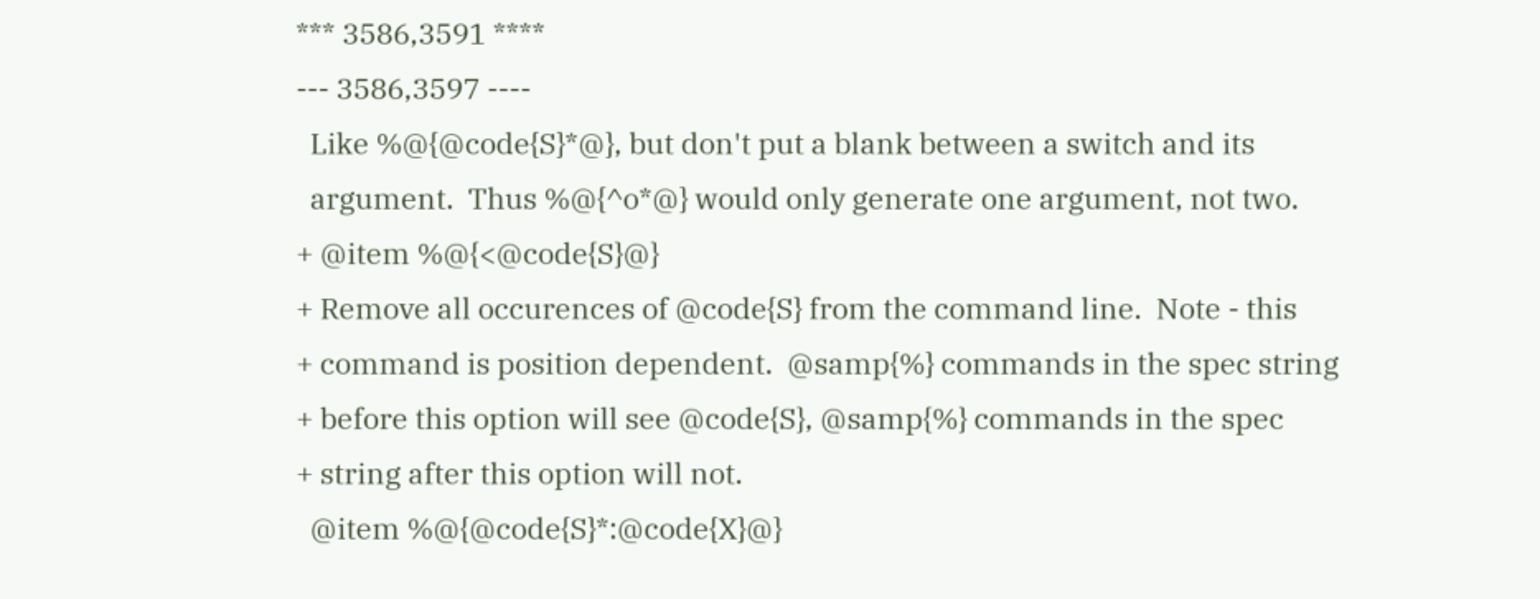*** 3586,3591 ****
--- 3586,3597 ----
  Like %@{@code{S}*@}, but don't put a blank between a switch and its
  argument.  Thus %@{^o*@} would only generate one argument, not two.
+ @item %@{<@code{S}@}
+ Remove all occurences of @code{S} from the command line.  Note - this
+ command is position dependent.  @samp{%} commands in the spec string
+ before this option will see @code{S}, @samp{%} commands in the spec
+ string after this option will not.
  @item %@{@code{S}*:@code{X}@}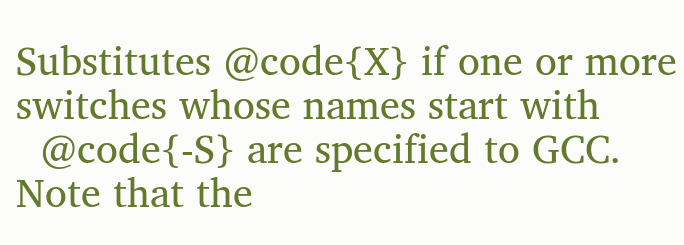Substitutes @code{X} if one or more switches whose names start with
  @code{-S} are specified to GCC.  Note that the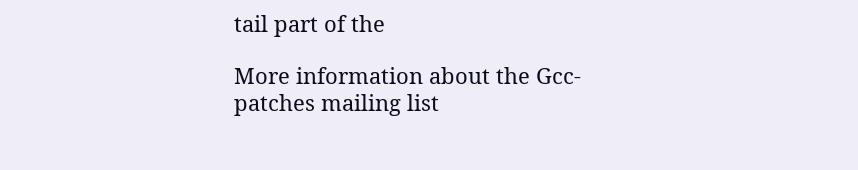tail part of the

More information about the Gcc-patches mailing list